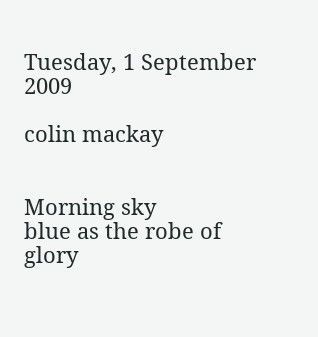Tuesday, 1 September 2009

colin mackay


Morning sky
blue as the robe of glory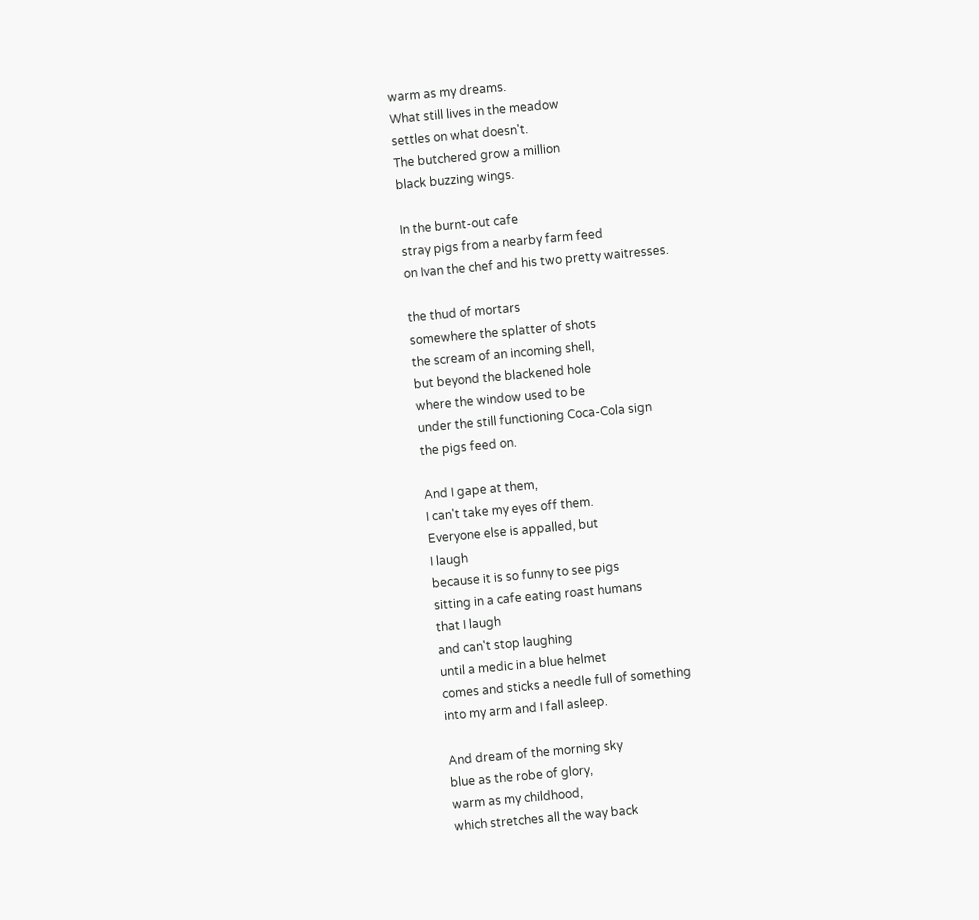warm as my dreams.
What still lives in the meadow
settles on what doesn't.
The butchered grow a million
black buzzing wings.

In the burnt-out cafe
stray pigs from a nearby farm feed
on Ivan the chef and his two pretty waitresses.

the thud of mortars
somewhere the splatter of shots
the scream of an incoming shell,
but beyond the blackened hole
where the window used to be
under the still functioning Coca-Cola sign
the pigs feed on.

And I gape at them,
I can't take my eyes off them.
Everyone else is appalled, but
I laugh
because it is so funny to see pigs
sitting in a cafe eating roast humans
that I laugh
and can't stop laughing
until a medic in a blue helmet
comes and sticks a needle full of something
into my arm and I fall asleep.

And dream of the morning sky
blue as the robe of glory,
warm as my childhood,
which stretches all the way back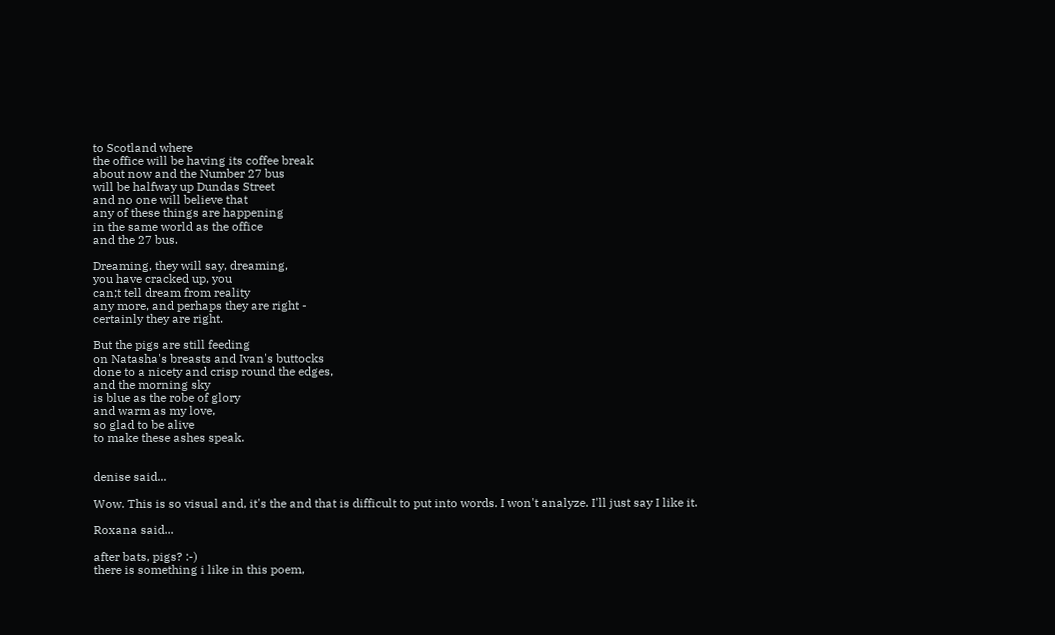to Scotland where
the office will be having its coffee break
about now and the Number 27 bus
will be halfway up Dundas Street
and no one will believe that
any of these things are happening
in the same world as the office
and the 27 bus.

Dreaming, they will say, dreaming,
you have cracked up, you
can;t tell dream from reality
any more, and perhaps they are right -
certainly they are right.

But the pigs are still feeding
on Natasha's breasts and Ivan's buttocks
done to a nicety and crisp round the edges,
and the morning sky
is blue as the robe of glory
and warm as my love,
so glad to be alive
to make these ashes speak.


denise said...

Wow. This is so visual and, it's the and that is difficult to put into words. I won't analyze. I'll just say I like it.

Roxana said...

after bats, pigs? :-)
there is something i like in this poem,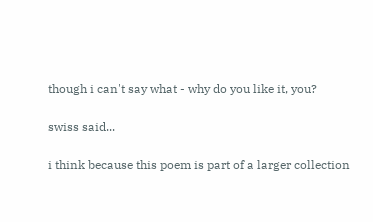though i can't say what - why do you like it, you?

swiss said...

i think because this poem is part of a larger collection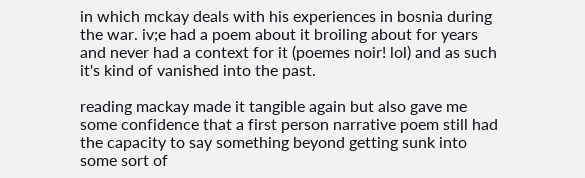in which mckay deals with his experiences in bosnia during the war. iv;e had a poem about it broiling about for years and never had a context for it (poemes noir! lol) and as such it's kind of vanished into the past.

reading mackay made it tangible again but also gave me some confidence that a first person narrative poem still had the capacity to say something beyond getting sunk into some sort of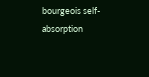bourgeois self-absorption